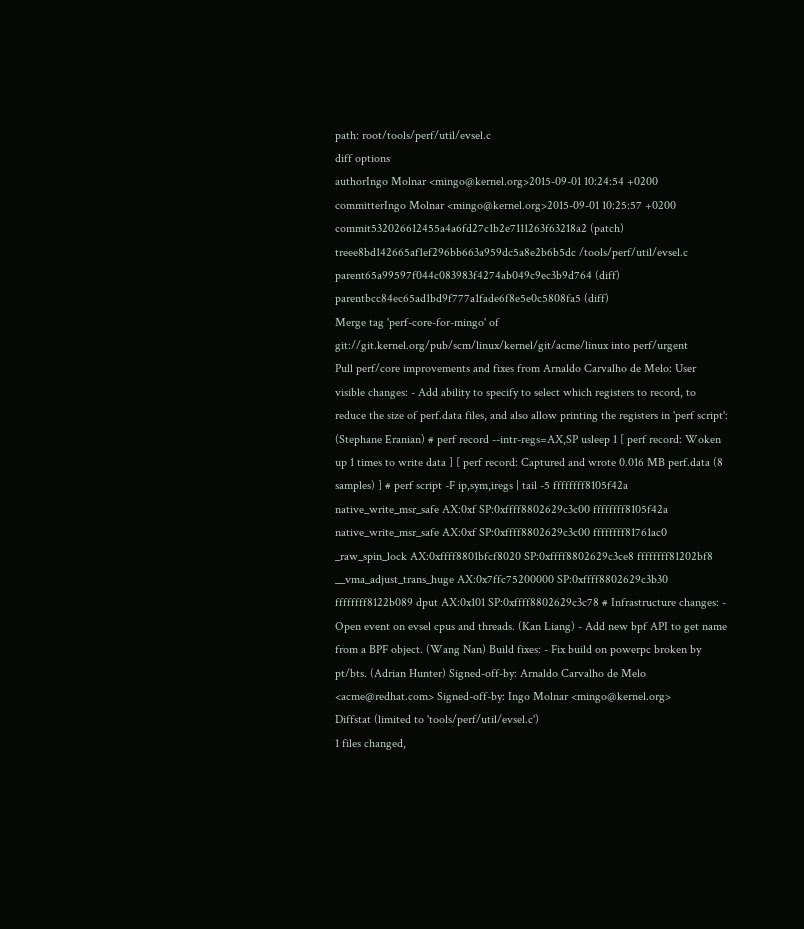path: root/tools/perf/util/evsel.c
diff options
authorIngo Molnar <mingo@kernel.org>2015-09-01 10:24:54 +0200
committerIngo Molnar <mingo@kernel.org>2015-09-01 10:25:57 +0200
commit532026612455a4a6fd27c1b2e7111263f63218a2 (patch)
treee8bd142665af1ef296bb663a959dc5a8e2b6b5dc /tools/perf/util/evsel.c
parent65a99597f044c083983f4274ab049c9ec3b9d764 (diff)
parentbcc84ec65ad1bd9f777a1fade6f8e5e0c5808fa5 (diff)
Merge tag 'perf-core-for-mingo' of git://git.kernel.org/pub/scm/linux/kernel/git/acme/linux into perf/urgent
Pull perf/core improvements and fixes from Arnaldo Carvalho de Melo: User visible changes: - Add ability to specify to select which registers to record, to reduce the size of perf.data files, and also allow printing the registers in 'perf script': (Stephane Eranian) # perf record --intr-regs=AX,SP usleep 1 [ perf record: Woken up 1 times to write data ] [ perf record: Captured and wrote 0.016 MB perf.data (8 samples) ] # perf script -F ip,sym,iregs | tail -5 ffffffff8105f42a native_write_msr_safe AX:0xf SP:0xffff8802629c3c00 ffffffff8105f42a native_write_msr_safe AX:0xf SP:0xffff8802629c3c00 ffffffff81761ac0 _raw_spin_lock AX:0xffff8801bfcf8020 SP:0xffff8802629c3ce8 ffffffff81202bf8 __vma_adjust_trans_huge AX:0x7ffc75200000 SP:0xffff8802629c3b30 ffffffff8122b089 dput AX:0x101 SP:0xffff8802629c3c78 # Infrastructure changes: - Open event on evsel cpus and threads. (Kan Liang) - Add new bpf API to get name from a BPF object. (Wang Nan) Build fixes: - Fix build on powerpc broken by pt/bts. (Adrian Hunter) Signed-off-by: Arnaldo Carvalho de Melo <acme@redhat.com> Signed-off-by: Ingo Molnar <mingo@kernel.org>
Diffstat (limited to 'tools/perf/util/evsel.c')
1 files changed,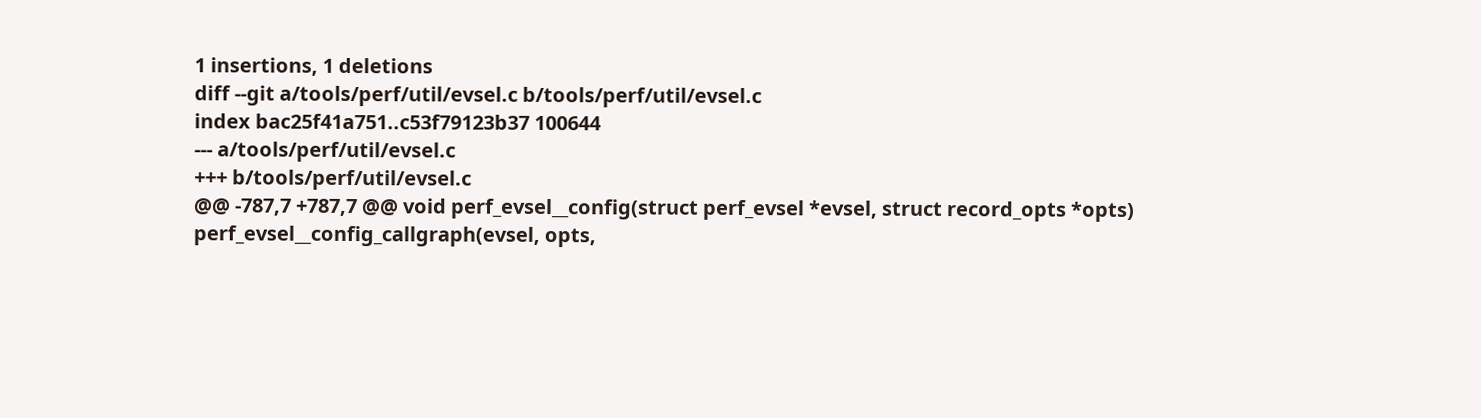1 insertions, 1 deletions
diff --git a/tools/perf/util/evsel.c b/tools/perf/util/evsel.c
index bac25f41a751..c53f79123b37 100644
--- a/tools/perf/util/evsel.c
+++ b/tools/perf/util/evsel.c
@@ -787,7 +787,7 @@ void perf_evsel__config(struct perf_evsel *evsel, struct record_opts *opts)
perf_evsel__config_callgraph(evsel, opts,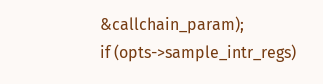&callchain_param);
if (opts->sample_intr_regs)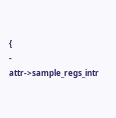{
- attr->sample_regs_intr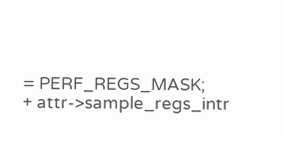= PERF_REGS_MASK;
+ attr->sample_regs_intr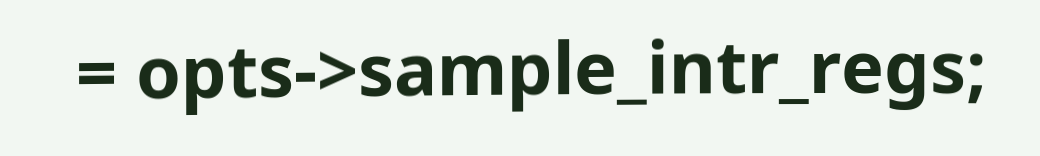= opts->sample_intr_regs;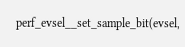perf_evsel__set_sample_bit(evsel,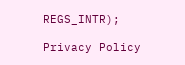REGS_INTR);

Privacy Policy